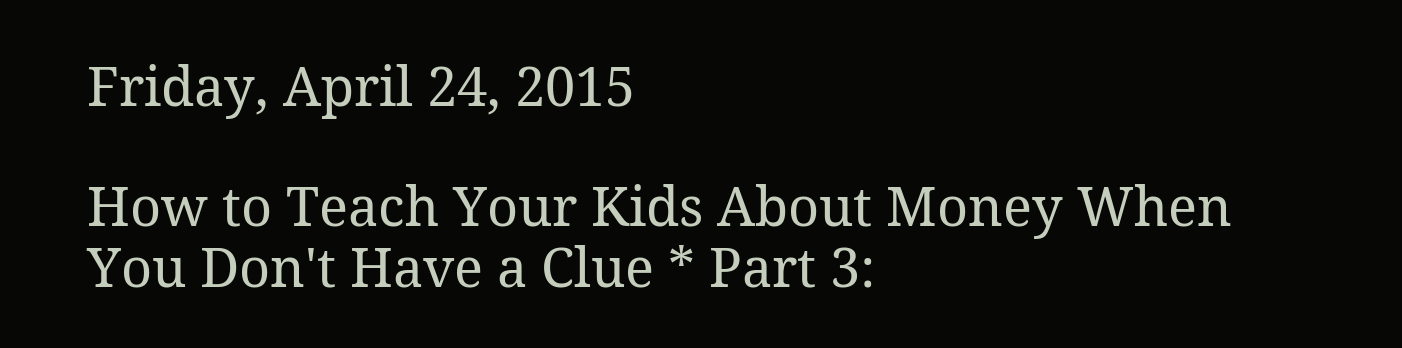Friday, April 24, 2015

How to Teach Your Kids About Money When You Don't Have a Clue * Part 3: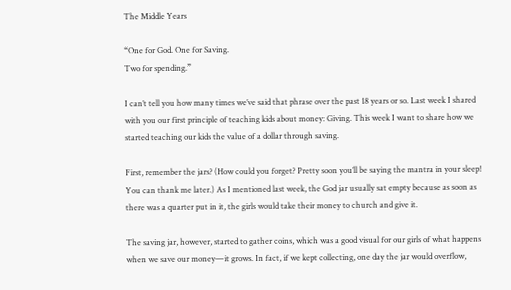The Middle Years

“One for God. One for Saving.
Two for spending.”

I can’t tell you how many times we’ve said that phrase over the past 18 years or so. Last week I shared with you our first principle of teaching kids about money: Giving. This week I want to share how we started teaching our kids the value of a dollar through saving.

First, remember the jars? (How could you forget? Pretty soon you’ll be saying the mantra in your sleep! You can thank me later.) As I mentioned last week, the God jar usually sat empty because as soon as there was a quarter put in it, the girls would take their money to church and give it.

The saving jar, however, started to gather coins, which was a good visual for our girls of what happens when we save our money—it grows. In fact, if we kept collecting, one day the jar would overflow,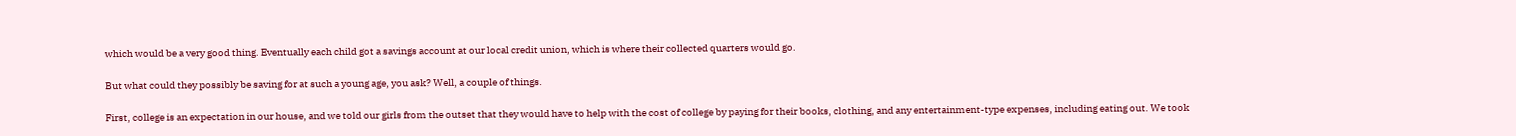which would be a very good thing. Eventually each child got a savings account at our local credit union, which is where their collected quarters would go.

But what could they possibly be saving for at such a young age, you ask? Well, a couple of things.

First, college is an expectation in our house, and we told our girls from the outset that they would have to help with the cost of college by paying for their books, clothing, and any entertainment-type expenses, including eating out. We took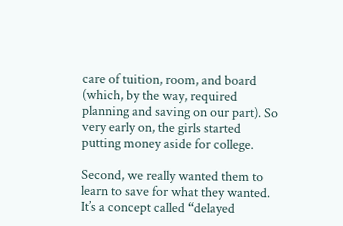care of tuition, room, and board (which, by the way, required planning and saving on our part). So very early on, the girls started putting money aside for college.

Second, we really wanted them to learn to save for what they wanted. It’s a concept called “delayed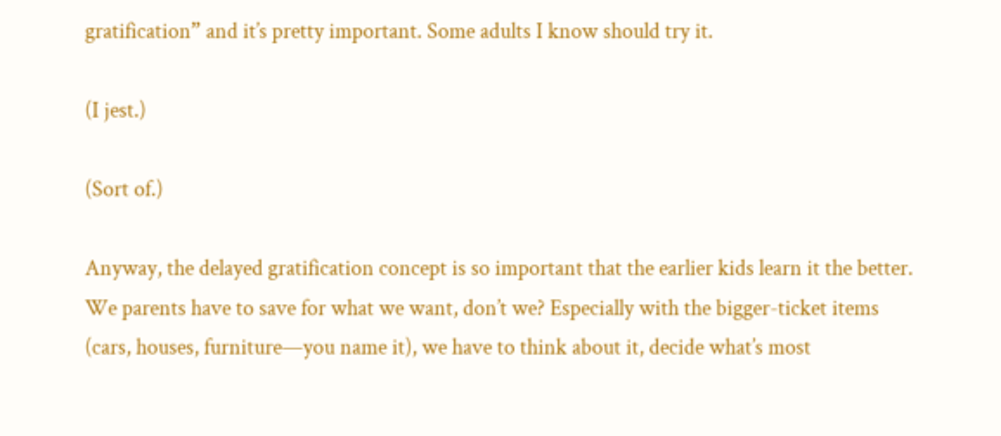gratification” and it’s pretty important. Some adults I know should try it.

(I jest.)

(Sort of.)

Anyway, the delayed gratification concept is so important that the earlier kids learn it the better. We parents have to save for what we want, don’t we? Especially with the bigger-ticket items (cars, houses, furniture—you name it), we have to think about it, decide what’s most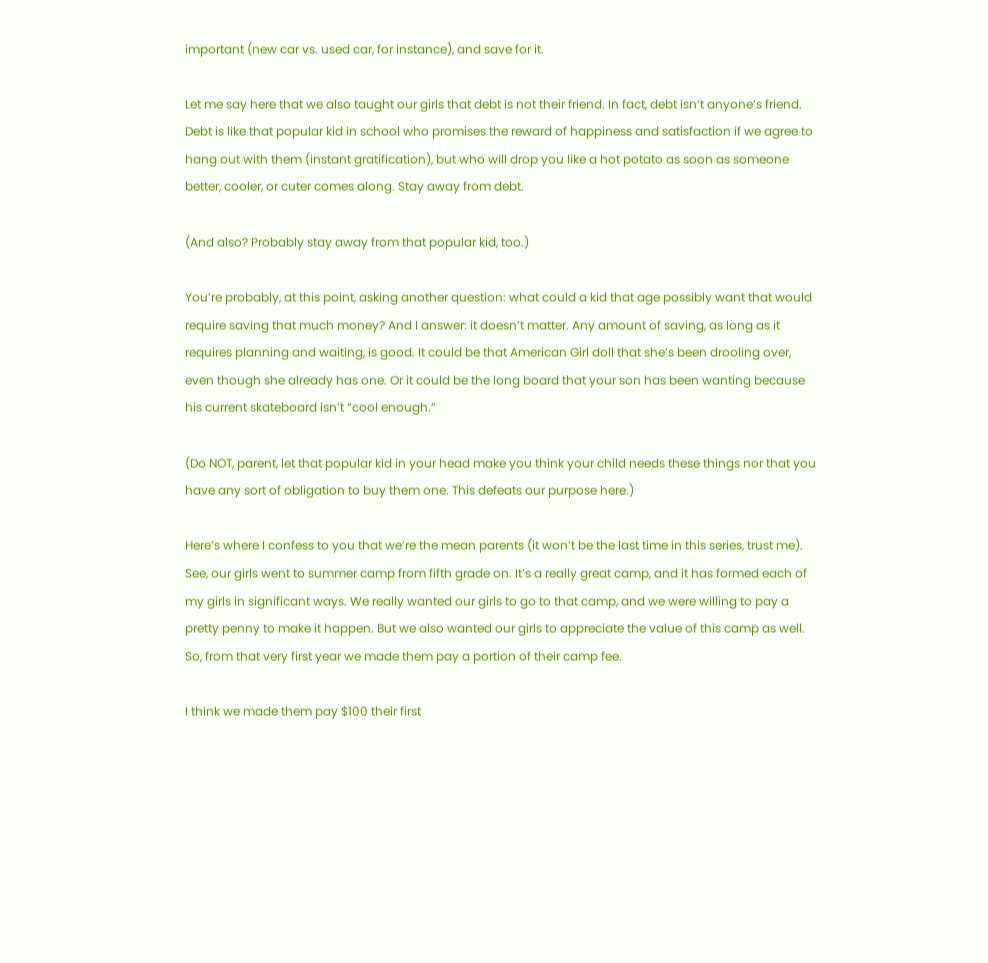important (new car vs. used car, for instance), and save for it.

Let me say here that we also taught our girls that debt is not their friend. In fact, debt isn’t anyone’s friend. Debt is like that popular kid in school who promises the reward of happiness and satisfaction if we agree to hang out with them (instant gratification), but who will drop you like a hot potato as soon as someone better, cooler, or cuter comes along. Stay away from debt.

(And also? Probably stay away from that popular kid, too.)

You’re probably, at this point, asking another question: what could a kid that age possibly want that would require saving that much money? And I answer: it doesn’t matter. Any amount of saving, as long as it requires planning and waiting, is good. It could be that American Girl doll that she’s been drooling over, even though she already has one. Or it could be the long board that your son has been wanting because his current skateboard isn’t “cool enough.”

(Do NOT, parent, let that popular kid in your head make you think your child needs these things nor that you have any sort of obligation to buy them one. This defeats our purpose here.)

Here’s where I confess to you that we’re the mean parents (it won’t be the last time in this series, trust me). See, our girls went to summer camp from fifth grade on. It’s a really great camp, and it has formed each of my girls in significant ways. We really wanted our girls to go to that camp, and we were willing to pay a pretty penny to make it happen. But we also wanted our girls to appreciate the value of this camp as well. So, from that very first year we made them pay a portion of their camp fee.

I think we made them pay $100 their first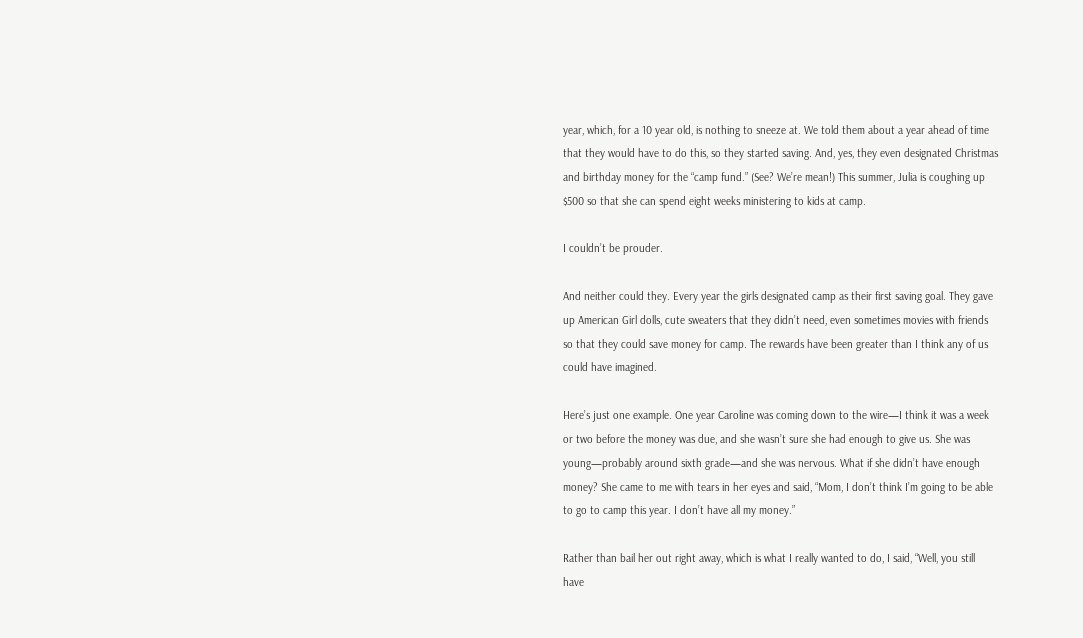year, which, for a 10 year old, is nothing to sneeze at. We told them about a year ahead of time that they would have to do this, so they started saving. And, yes, they even designated Christmas and birthday money for the “camp fund.” (See? We’re mean!) This summer, Julia is coughing up $500 so that she can spend eight weeks ministering to kids at camp.

I couldn’t be prouder.

And neither could they. Every year the girls designated camp as their first saving goal. They gave up American Girl dolls, cute sweaters that they didn’t need, even sometimes movies with friends so that they could save money for camp. The rewards have been greater than I think any of us could have imagined.

Here’s just one example. One year Caroline was coming down to the wire—I think it was a week or two before the money was due, and she wasn’t sure she had enough to give us. She was young—probably around sixth grade—and she was nervous. What if she didn’t have enough money? She came to me with tears in her eyes and said, “Mom, I don’t think I’m going to be able to go to camp this year. I don’t have all my money.”

Rather than bail her out right away, which is what I really wanted to do, I said, “Well, you still have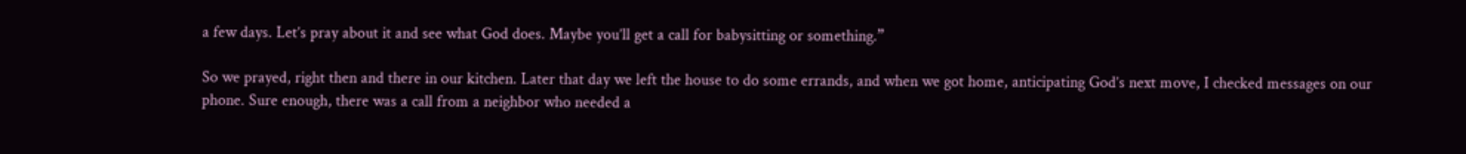a few days. Let’s pray about it and see what God does. Maybe you’ll get a call for babysitting or something.”

So we prayed, right then and there in our kitchen. Later that day we left the house to do some errands, and when we got home, anticipating God’s next move, I checked messages on our phone. Sure enough, there was a call from a neighbor who needed a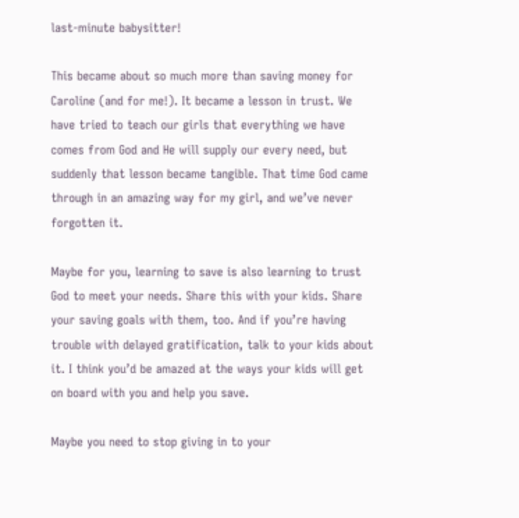last-minute babysitter!

This became about so much more than saving money for Caroline (and for me!). It became a lesson in trust. We have tried to teach our girls that everything we have comes from God and He will supply our every need, but suddenly that lesson became tangible. That time God came through in an amazing way for my girl, and we’ve never forgotten it.

Maybe for you, learning to save is also learning to trust God to meet your needs. Share this with your kids. Share your saving goals with them, too. And if you’re having trouble with delayed gratification, talk to your kids about it. I think you’d be amazed at the ways your kids will get on board with you and help you save.

Maybe you need to stop giving in to your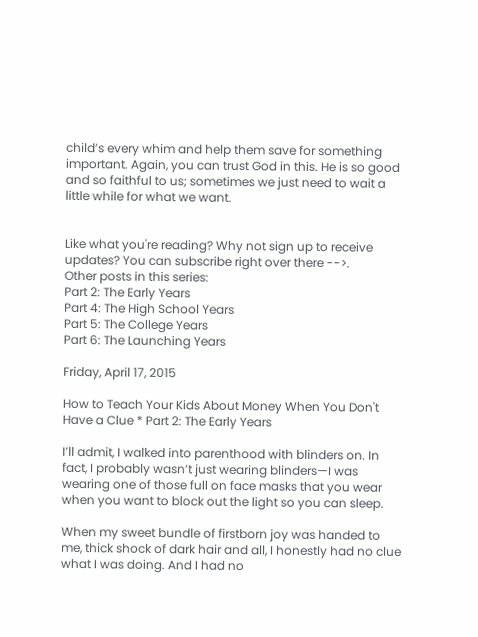child’s every whim and help them save for something important. Again, you can trust God in this. He is so good and so faithful to us; sometimes we just need to wait a little while for what we want.


Like what you're reading? Why not sign up to receive updates? You can subscribe right over there -->.
Other posts in this series:
Part 2: The Early Years
Part 4: The High School Years
Part 5: The College Years
Part 6: The Launching Years

Friday, April 17, 2015

How to Teach Your Kids About Money When You Don't Have a Clue * Part 2: The Early Years

I’ll admit, I walked into parenthood with blinders on. In fact, I probably wasn’t just wearing blinders—I was wearing one of those full on face masks that you wear when you want to block out the light so you can sleep.

When my sweet bundle of firstborn joy was handed to me, thick shock of dark hair and all, I honestly had no clue what I was doing. And I had no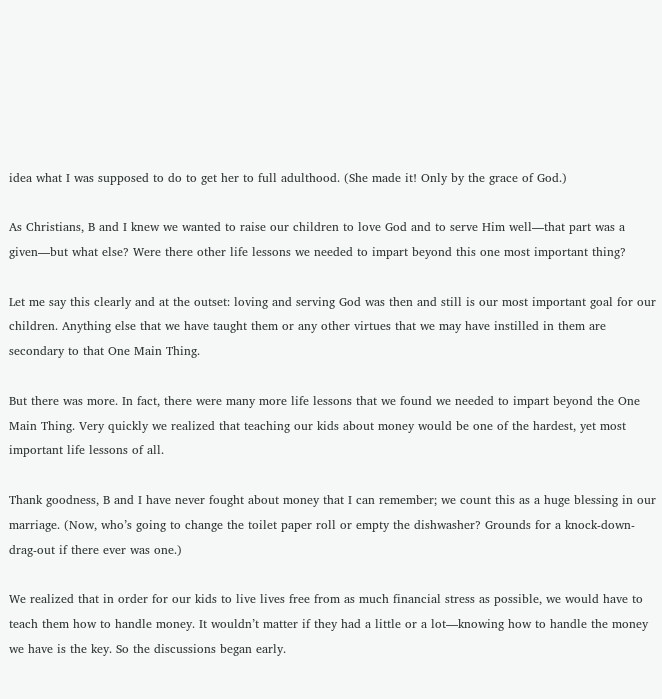idea what I was supposed to do to get her to full adulthood. (She made it! Only by the grace of God.)

As Christians, B and I knew we wanted to raise our children to love God and to serve Him well—that part was a given—but what else? Were there other life lessons we needed to impart beyond this one most important thing?

Let me say this clearly and at the outset: loving and serving God was then and still is our most important goal for our children. Anything else that we have taught them or any other virtues that we may have instilled in them are secondary to that One Main Thing.

But there was more. In fact, there were many more life lessons that we found we needed to impart beyond the One Main Thing. Very quickly we realized that teaching our kids about money would be one of the hardest, yet most important life lessons of all.

Thank goodness, B and I have never fought about money that I can remember; we count this as a huge blessing in our marriage. (Now, who’s going to change the toilet paper roll or empty the dishwasher? Grounds for a knock-down-drag-out if there ever was one.)

We realized that in order for our kids to live lives free from as much financial stress as possible, we would have to teach them how to handle money. It wouldn’t matter if they had a little or a lot—knowing how to handle the money we have is the key. So the discussions began early.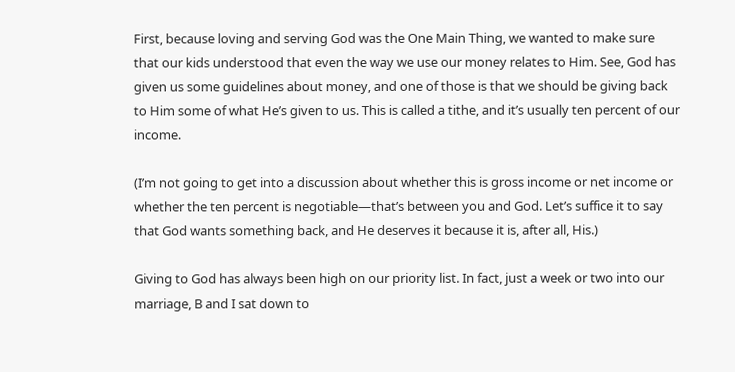First, because loving and serving God was the One Main Thing, we wanted to make sure that our kids understood that even the way we use our money relates to Him. See, God has given us some guidelines about money, and one of those is that we should be giving back to Him some of what He’s given to us. This is called a tithe, and it’s usually ten percent of our income.

(I’m not going to get into a discussion about whether this is gross income or net income or whether the ten percent is negotiable—that’s between you and God. Let’s suffice it to say that God wants something back, and He deserves it because it is, after all, His.)

Giving to God has always been high on our priority list. In fact, just a week or two into our marriage, B and I sat down to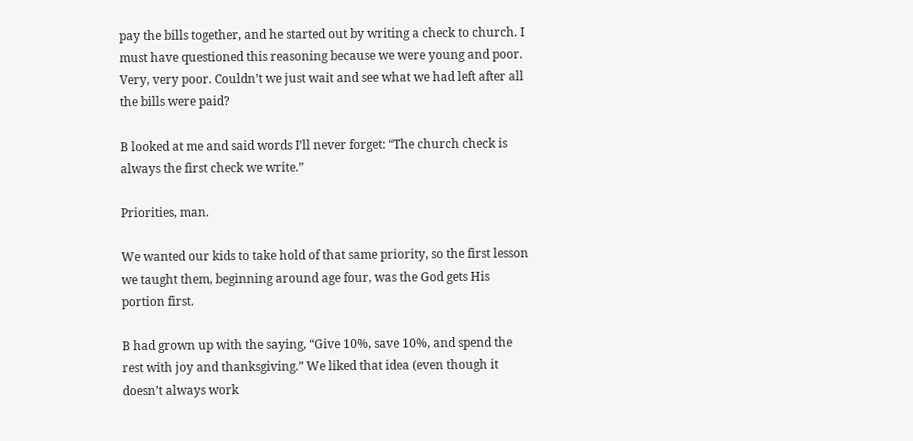pay the bills together, and he started out by writing a check to church. I must have questioned this reasoning because we were young and poor. Very, very poor. Couldn’t we just wait and see what we had left after all the bills were paid?

B looked at me and said words I’ll never forget: “The church check is always the first check we write.”

Priorities, man.

We wanted our kids to take hold of that same priority, so the first lesson we taught them, beginning around age four, was the God gets His portion first.

B had grown up with the saying, “Give 10%, save 10%, and spend the rest with joy and thanksgiving.” We liked that idea (even though it doesn’t always work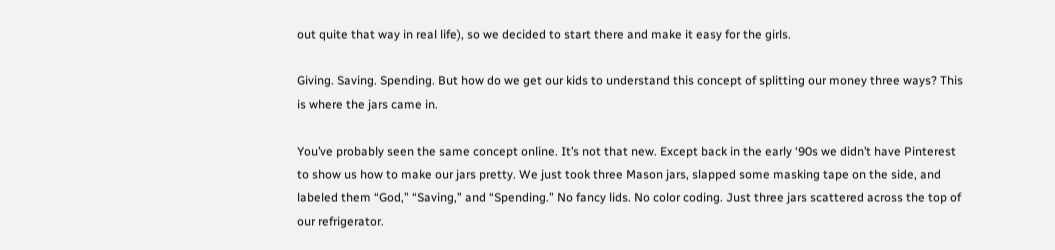out quite that way in real life), so we decided to start there and make it easy for the girls.

Giving. Saving. Spending. But how do we get our kids to understand this concept of splitting our money three ways? This is where the jars came in.

You’ve probably seen the same concept online. It’s not that new. Except back in the early ‘90s we didn’t have Pinterest to show us how to make our jars pretty. We just took three Mason jars, slapped some masking tape on the side, and labeled them “God,” “Saving,” and “Spending.” No fancy lids. No color coding. Just three jars scattered across the top of our refrigerator.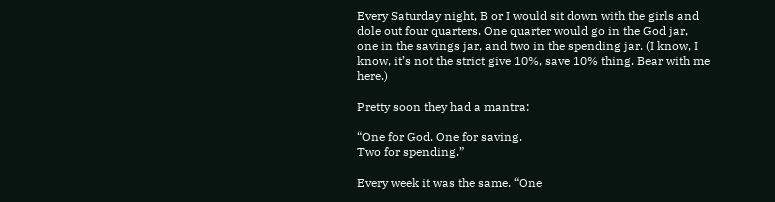Every Saturday night, B or I would sit down with the girls and dole out four quarters. One quarter would go in the God jar, one in the savings jar, and two in the spending jar. (I know, I know, it’s not the strict give 10%, save 10% thing. Bear with me here.)

Pretty soon they had a mantra:

“One for God. One for saving.
Two for spending.”

Every week it was the same. “One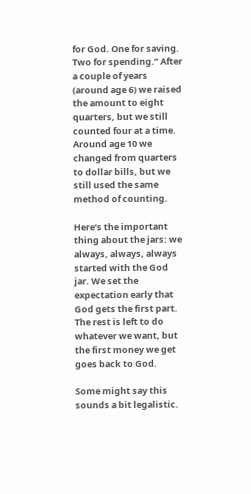for God. One for saving. Two for spending.” After a couple of years (around age 6) we raised the amount to eight quarters, but we still counted four at a time. Around age 10 we changed from quarters to dollar bills, but we still used the same method of counting.

Here’s the important thing about the jars: we always, always, always started with the God jar. We set the expectation early that God gets the first part. The rest is left to do whatever we want, but the first money we get goes back to God.

Some might say this sounds a bit legalistic.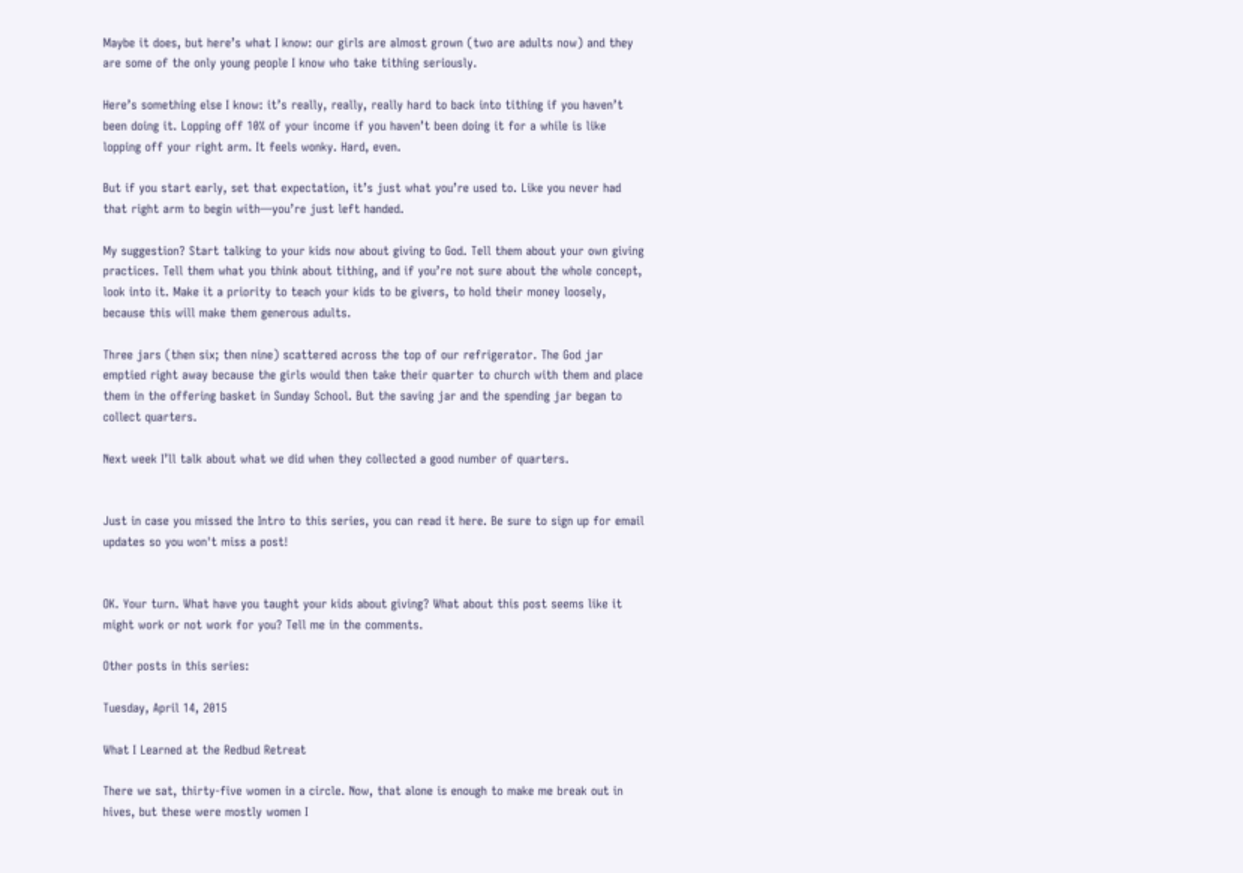Maybe it does, but here’s what I know: our girls are almost grown (two are adults now) and they are some of the only young people I know who take tithing seriously.

Here’s something else I know: it’s really, really, really hard to back into tithing if you haven’t been doing it. Lopping off 10% of your income if you haven’t been doing it for a while is like lopping off your right arm. It feels wonky. Hard, even.

But if you start early, set that expectation, it’s just what you’re used to. Like you never had that right arm to begin with—you’re just left handed.

My suggestion? Start talking to your kids now about giving to God. Tell them about your own giving practices. Tell them what you think about tithing, and if you’re not sure about the whole concept, look into it. Make it a priority to teach your kids to be givers, to hold their money loosely, because this will make them generous adults.

Three jars (then six; then nine) scattered across the top of our refrigerator. The God jar emptied right away because the girls would then take their quarter to church with them and place them in the offering basket in Sunday School. But the saving jar and the spending jar began to collect quarters.

Next week I’ll talk about what we did when they collected a good number of quarters.


Just in case you missed the Intro to this series, you can read it here. Be sure to sign up for email updates so you won't miss a post!


OK. Your turn. What have you taught your kids about giving? What about this post seems like it might work or not work for you? Tell me in the comments.

Other posts in this series:

Tuesday, April 14, 2015

What I Learned at the Redbud Retreat

There we sat, thirty-five women in a circle. Now, that alone is enough to make me break out in hives, but these were mostly women I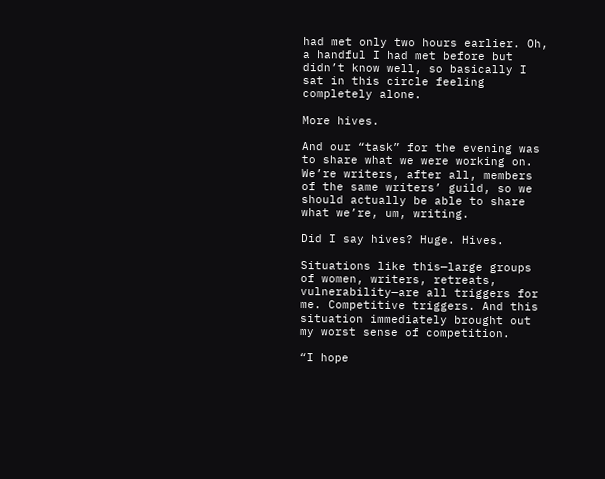had met only two hours earlier. Oh, a handful I had met before but didn’t know well, so basically I sat in this circle feeling completely alone.

More hives.

And our “task” for the evening was to share what we were working on. We’re writers, after all, members of the same writers’ guild, so we should actually be able to share what we’re, um, writing.

Did I say hives? Huge. Hives.

Situations like this—large groups of women, writers, retreats, vulnerability—are all triggers for me. Competitive triggers. And this situation immediately brought out my worst sense of competition.

“I hope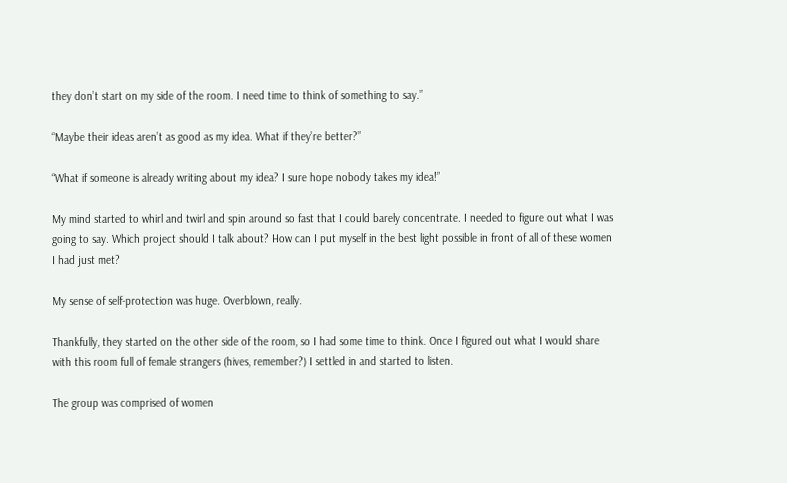they don’t start on my side of the room. I need time to think of something to say.”

“Maybe their ideas aren’t as good as my idea. What if they’re better?”

“What if someone is already writing about my idea? I sure hope nobody takes my idea!”

My mind started to whirl and twirl and spin around so fast that I could barely concentrate. I needed to figure out what I was going to say. Which project should I talk about? How can I put myself in the best light possible in front of all of these women I had just met?

My sense of self-protection was huge. Overblown, really.

Thankfully, they started on the other side of the room, so I had some time to think. Once I figured out what I would share with this room full of female strangers (hives, remember?) I settled in and started to listen.

The group was comprised of women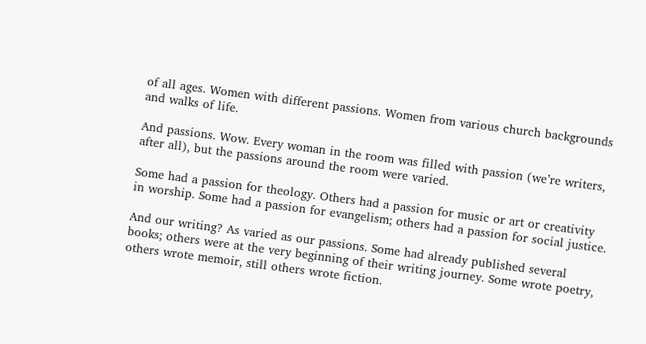of all ages. Women with different passions. Women from various church backgrounds and walks of life.

And passions. Wow. Every woman in the room was filled with passion (we’re writers, after all), but the passions around the room were varied.

Some had a passion for theology. Others had a passion for music or art or creativity in worship. Some had a passion for evangelism; others had a passion for social justice.

And our writing? As varied as our passions. Some had already published several books; others were at the very beginning of their writing journey. Some wrote poetry, others wrote memoir, still others wrote fiction.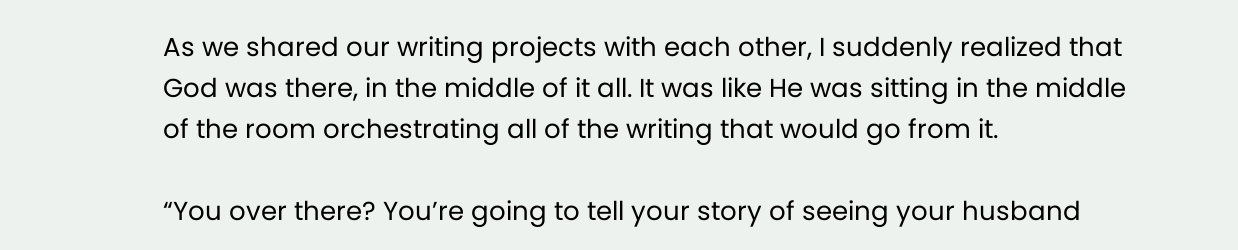As we shared our writing projects with each other, I suddenly realized that God was there, in the middle of it all. It was like He was sitting in the middle of the room orchestrating all of the writing that would go from it.

“You over there? You’re going to tell your story of seeing your husband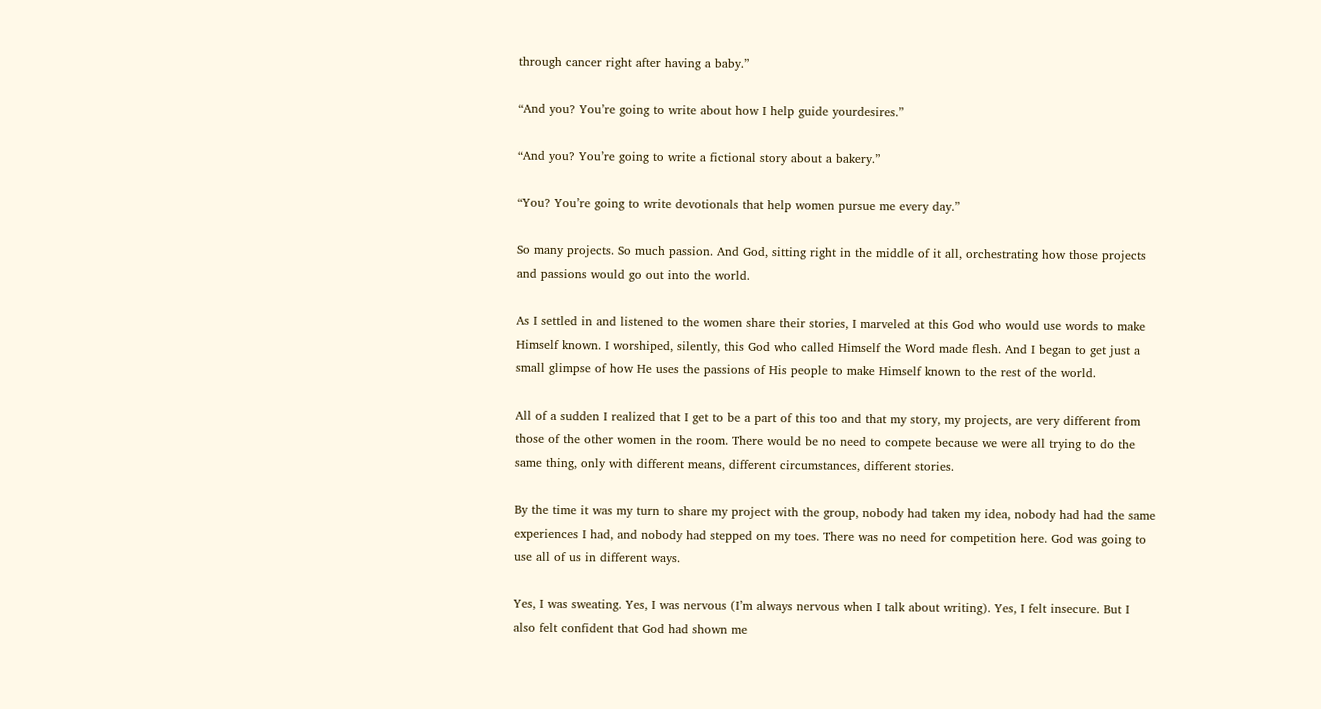through cancer right after having a baby.”

“And you? You’re going to write about how I help guide yourdesires.”

“And you? You’re going to write a fictional story about a bakery.”

“You? You’re going to write devotionals that help women pursue me every day.”

So many projects. So much passion. And God, sitting right in the middle of it all, orchestrating how those projects and passions would go out into the world.

As I settled in and listened to the women share their stories, I marveled at this God who would use words to make Himself known. I worshiped, silently, this God who called Himself the Word made flesh. And I began to get just a small glimpse of how He uses the passions of His people to make Himself known to the rest of the world.

All of a sudden I realized that I get to be a part of this too and that my story, my projects, are very different from those of the other women in the room. There would be no need to compete because we were all trying to do the same thing, only with different means, different circumstances, different stories.

By the time it was my turn to share my project with the group, nobody had taken my idea, nobody had had the same experiences I had, and nobody had stepped on my toes. There was no need for competition here. God was going to use all of us in different ways.

Yes, I was sweating. Yes, I was nervous (I’m always nervous when I talk about writing). Yes, I felt insecure. But I also felt confident that God had shown me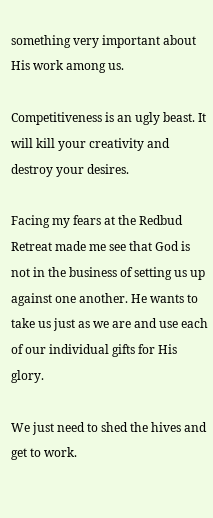something very important about His work among us.

Competitiveness is an ugly beast. It will kill your creativity and destroy your desires.

Facing my fears at the Redbud Retreat made me see that God is not in the business of setting us up against one another. He wants to take us just as we are and use each of our individual gifts for His glory.

We just need to shed the hives and get to work.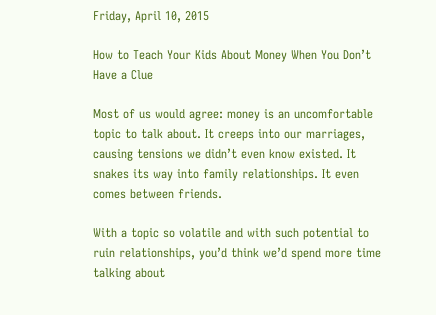Friday, April 10, 2015

How to Teach Your Kids About Money When You Don’t Have a Clue

Most of us would agree: money is an uncomfortable topic to talk about. It creeps into our marriages, causing tensions we didn’t even know existed. It snakes its way into family relationships. It even comes between friends.

With a topic so volatile and with such potential to ruin relationships, you’d think we’d spend more time talking about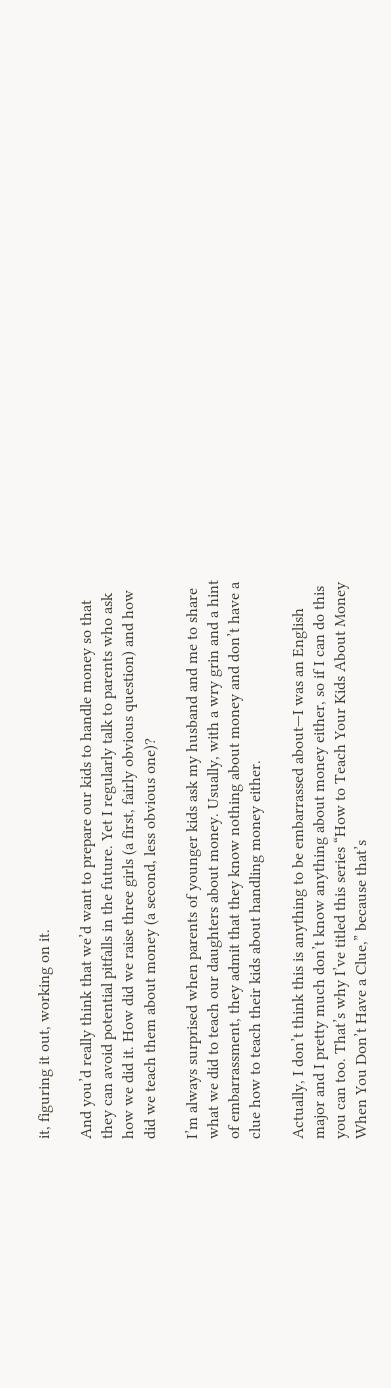it, figuring it out, working on it.

And you’d really think that we’d want to prepare our kids to handle money so that they can avoid potential pitfalls in the future. Yet I regularly talk to parents who ask how we did it. How did we raise three girls (a first, fairly obvious question) and how did we teach them about money (a second, less obvious one)?

I’m always surprised when parents of younger kids ask my husband and me to share what we did to teach our daughters about money. Usually, with a wry grin and a hint of embarrassment, they admit that they know nothing about money and don’t have a clue how to teach their kids about handling money either.

Actually, I don’t think this is anything to be embarrassed about—I was an English major and I pretty much don’t know anything about money either, so if I can do this you can too. That’s why I’ve titled this series “How to Teach Your Kids About Money When You Don’t Have a Clue,” because that’s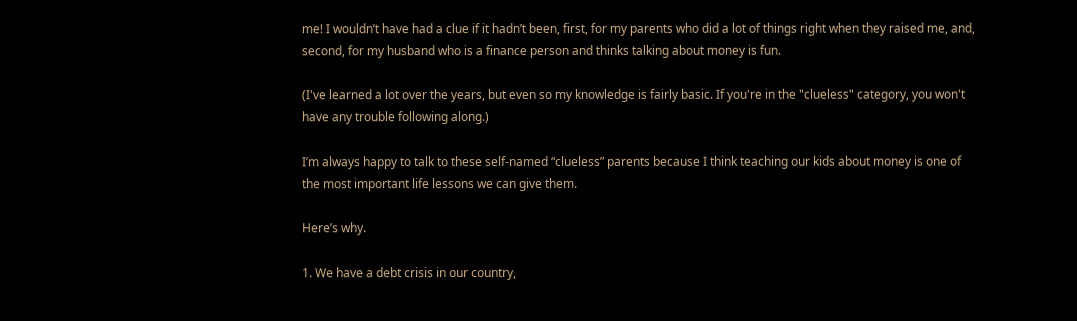me! I wouldn’t have had a clue if it hadn’t been, first, for my parents who did a lot of things right when they raised me, and, second, for my husband who is a finance person and thinks talking about money is fun.

(I've learned a lot over the years, but even so my knowledge is fairly basic. If you're in the "clueless" category, you won't have any trouble following along.)

I’m always happy to talk to these self-named “clueless” parents because I think teaching our kids about money is one of the most important life lessons we can give them.

Here’s why.

1. We have a debt crisis in our country,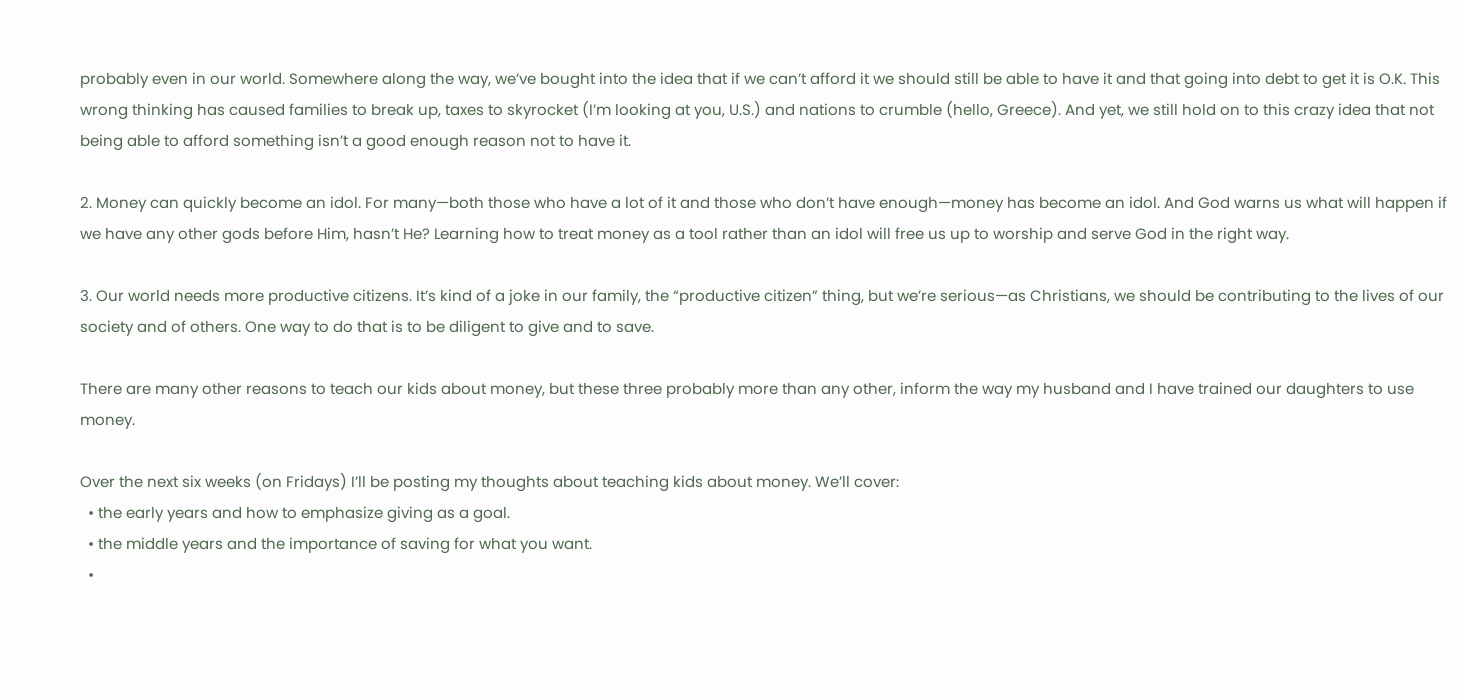probably even in our world. Somewhere along the way, we’ve bought into the idea that if we can’t afford it we should still be able to have it and that going into debt to get it is O.K. This wrong thinking has caused families to break up, taxes to skyrocket (I’m looking at you, U.S.) and nations to crumble (hello, Greece). And yet, we still hold on to this crazy idea that not being able to afford something isn’t a good enough reason not to have it.

2. Money can quickly become an idol. For many—both those who have a lot of it and those who don’t have enough—money has become an idol. And God warns us what will happen if we have any other gods before Him, hasn’t He? Learning how to treat money as a tool rather than an idol will free us up to worship and serve God in the right way.

3. Our world needs more productive citizens. It’s kind of a joke in our family, the “productive citizen” thing, but we’re serious—as Christians, we should be contributing to the lives of our society and of others. One way to do that is to be diligent to give and to save.

There are many other reasons to teach our kids about money, but these three probably more than any other, inform the way my husband and I have trained our daughters to use money.

Over the next six weeks (on Fridays) I’ll be posting my thoughts about teaching kids about money. We’ll cover:
  • the early years and how to emphasize giving as a goal.
  • the middle years and the importance of saving for what you want.
  •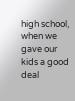high school, when we gave our kids a good deal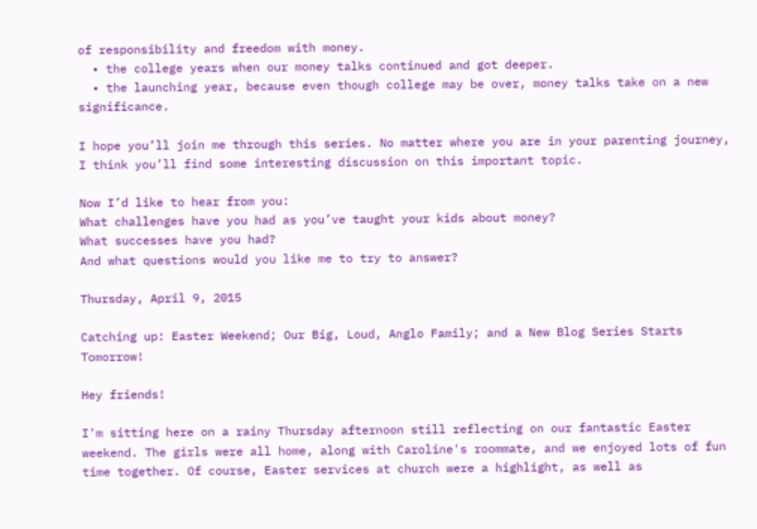of responsibility and freedom with money.
  • the college years when our money talks continued and got deeper.
  • the launching year, because even though college may be over, money talks take on a new significance.

I hope you’ll join me through this series. No matter where you are in your parenting journey, I think you’ll find some interesting discussion on this important topic.

Now I’d like to hear from you:
What challenges have you had as you’ve taught your kids about money?
What successes have you had?
And what questions would you like me to try to answer?

Thursday, April 9, 2015

Catching up: Easter Weekend; Our Big, Loud, Anglo Family; and a New Blog Series Starts Tomorrow!

Hey friends!

I'm sitting here on a rainy Thursday afternoon still reflecting on our fantastic Easter weekend. The girls were all home, along with Caroline's roommate, and we enjoyed lots of fun time together. Of course, Easter services at church were a highlight, as well as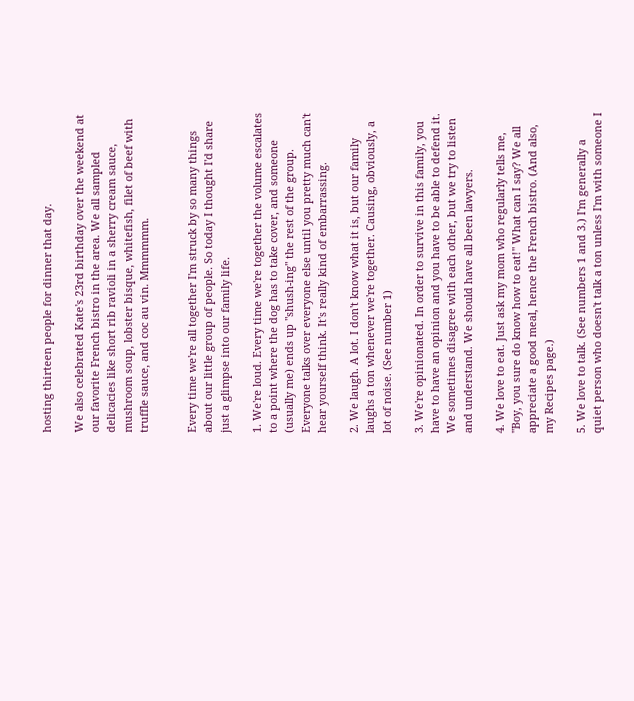hosting thirteen people for dinner that day.

We also celebrated Kate's 23rd birthday over the weekend at our favorite French bistro in the area. We all sampled delicacies like short rib ravioli in a sherry cream sauce, mushroom soup, lobster bisque, whitefish, filet of beef with truffle sauce, and coc au vin. Mmmmmm.


Every time we're all together I'm struck by so many things about our little group of people. So today I thought I'd share just a glimpse into our family life.

1. We're loud. Every time we're together the volume escalates to a point where the dog has to take cover, and someone (usually me) ends up "shush-ing" the rest of the group. Everyone talks over everyone else until you pretty much can't hear yourself think. It's really kind of embarrassing.

2. We laugh. A lot. I don't know what it is, but our family laughs a ton whenever we're together. Causing, obviously, a lot of noise. (See number 1)

3. We're opinionated. In order to survive in this family, you have to have an opinion and you have to be able to defend it. We sometimes disagree with each other, but we try to listen and understand. We should have all been lawyers.

4. We love to eat. Just ask my mom who regularly tells me, "Boy, you sure do know how to eat!" What can I say? We all appreciate a good meal, hence the French bistro. (And also, my Recipes page.)

5. We love to talk. (See numbers 1 and 3.) I'm generally a quiet person who doesn't talk a ton unless I'm with someone I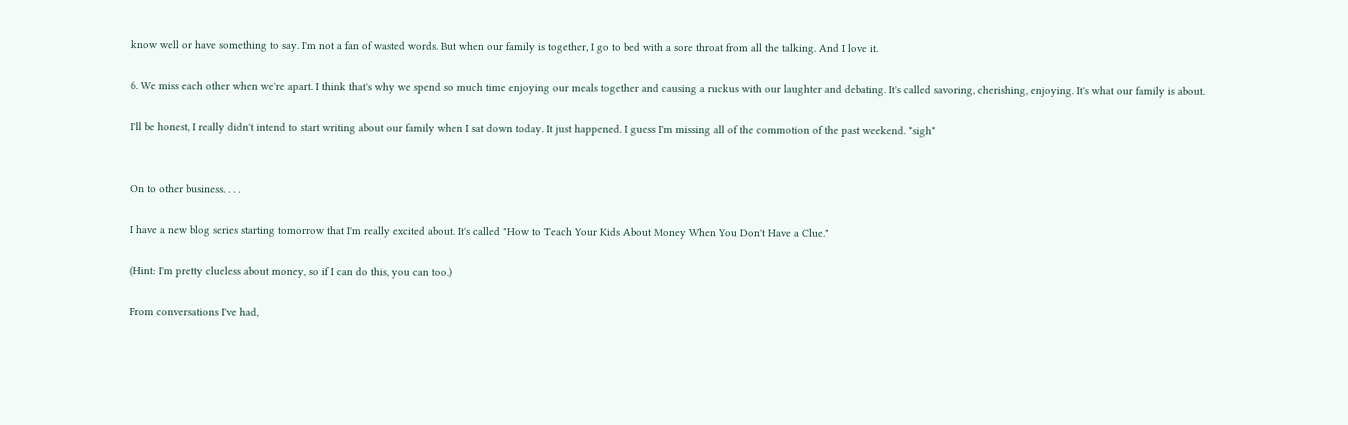know well or have something to say. I'm not a fan of wasted words. But when our family is together, I go to bed with a sore throat from all the talking. And I love it.

6. We miss each other when we're apart. I think that's why we spend so much time enjoying our meals together and causing a ruckus with our laughter and debating. It's called savoring, cherishing, enjoying. It's what our family is about.

I'll be honest, I really didn't intend to start writing about our family when I sat down today. It just happened. I guess I'm missing all of the commotion of the past weekend. *sigh*


On to other business. . . .

I have a new blog series starting tomorrow that I'm really excited about. It's called "How to Teach Your Kids About Money When You Don't Have a Clue."

(Hint: I'm pretty clueless about money, so if I can do this, you can too.)

From conversations I've had,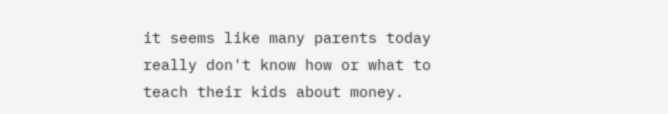it seems like many parents today really don't know how or what to teach their kids about money.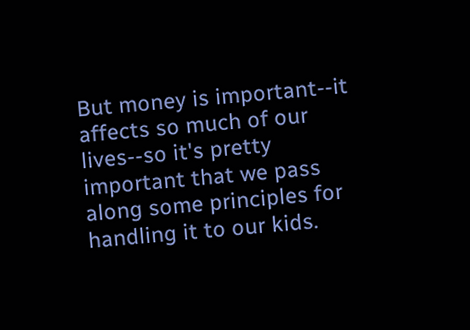But money is important--it affects so much of our lives--so it's pretty important that we pass along some principles for handling it to our kids.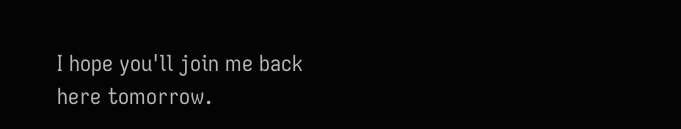I hope you'll join me back here tomorrow.